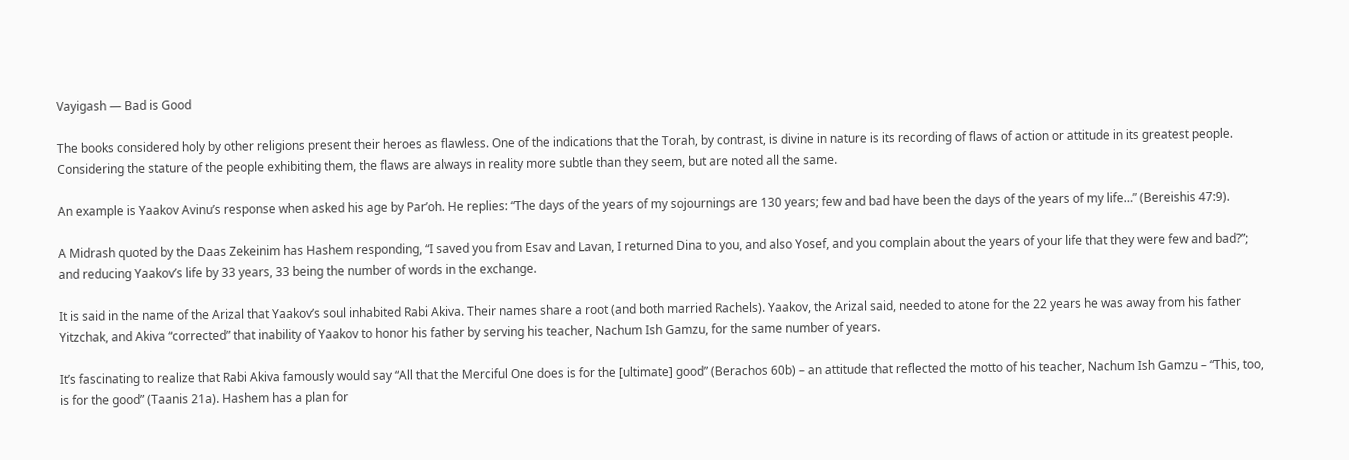Vayigash — Bad is Good

The books considered holy by other religions present their heroes as flawless. One of the indications that the Torah, by contrast, is divine in nature is its recording of flaws of action or attitude in its greatest people.  Considering the stature of the people exhibiting them, the flaws are always in reality more subtle than they seem, but are noted all the same.

An example is Yaakov Avinu’s response when asked his age by Par’oh. He replies: “The days of the years of my sojournings are 130 years; few and bad have been the days of the years of my life…” (Bereishis 47:9).

A Midrash quoted by the Daas Zekeinim has Hashem responding, “I saved you from Esav and Lavan, I returned Dina to you, and also Yosef, and you complain about the years of your life that they were few and bad?”; and reducing Yaakov’s life by 33 years, 33 being the number of words in the exchange.

It is said in the name of the Arizal that Yaakov’s soul inhabited Rabi Akiva. Their names share a root (and both married Rachels). Yaakov, the Arizal said, needed to atone for the 22 years he was away from his father Yitzchak, and Akiva “corrected” that inability of Yaakov to honor his father by serving his teacher, Nachum Ish Gamzu, for the same number of years.

It’s fascinating to realize that Rabi Akiva famously would say “All that the Merciful One does is for the [ultimate] good” (Berachos 60b) – an attitude that reflected the motto of his teacher, Nachum Ish Gamzu – “This, too, is for the good” (Taanis 21a). Hashem has a plan for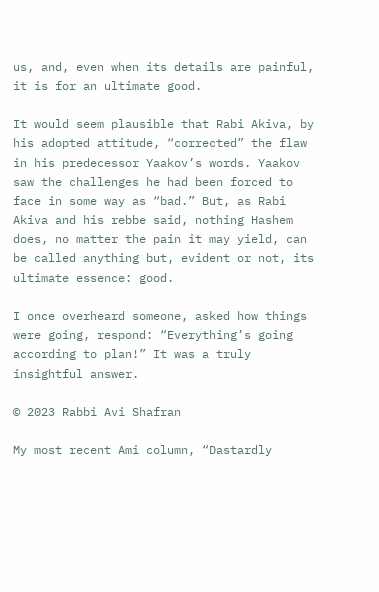us, and, even when its details are painful, it is for an ultimate good.

It would seem plausible that Rabi Akiva, by his adopted attitude, “corrected” the flaw in his predecessor Yaakov’s words. Yaakov saw the challenges he had been forced to face in some way as “bad.” But, as Rabi Akiva and his rebbe said, nothing Hashem does, no matter the pain it may yield, can be called anything but, evident or not, its ultimate essence: good.

I once overheard someone, asked how things were going, respond: “Everything’s going according to plan!” It was a truly insightful answer.

© 2023 Rabbi Avi Shafran

My most recent Ami column, “Dastardly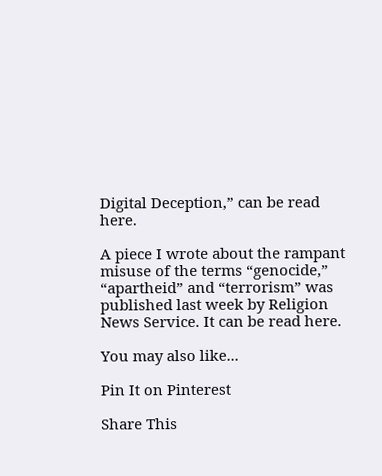Digital Deception,” can be read here.

A piece I wrote about the rampant misuse of the terms “genocide,” “apartheid” and “terrorism” was published last week by Religion News Service. It can be read here.

You may also like...

Pin It on Pinterest

Share This